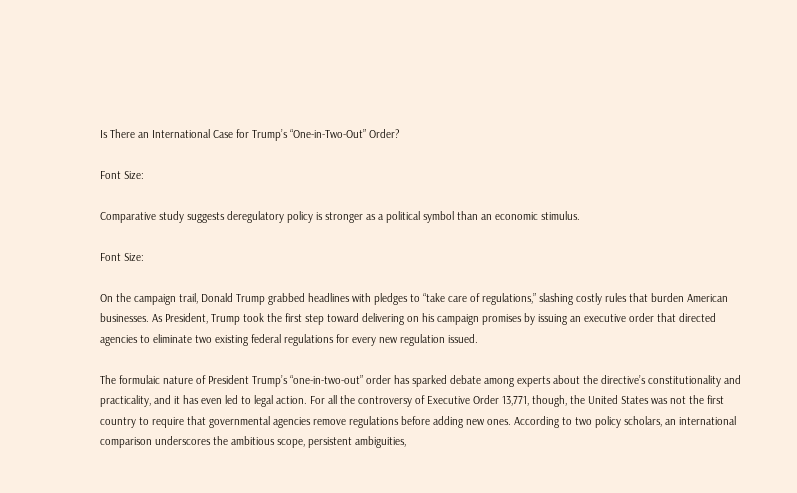Is There an International Case for Trump’s “One-in-Two-Out” Order?

Font Size:

Comparative study suggests deregulatory policy is stronger as a political symbol than an economic stimulus.

Font Size:

On the campaign trail, Donald Trump grabbed headlines with pledges to “take care of regulations,” slashing costly rules that burden American businesses. As President, Trump took the first step toward delivering on his campaign promises by issuing an executive order that directed agencies to eliminate two existing federal regulations for every new regulation issued.

The formulaic nature of President Trump’s “one-in-two-out” order has sparked debate among experts about the directive’s constitutionality and practicality, and it has even led to legal action. For all the controversy of Executive Order 13,771, though, the United States was not the first country to require that governmental agencies remove regulations before adding new ones. According to two policy scholars, an international comparison underscores the ambitious scope, persistent ambiguities,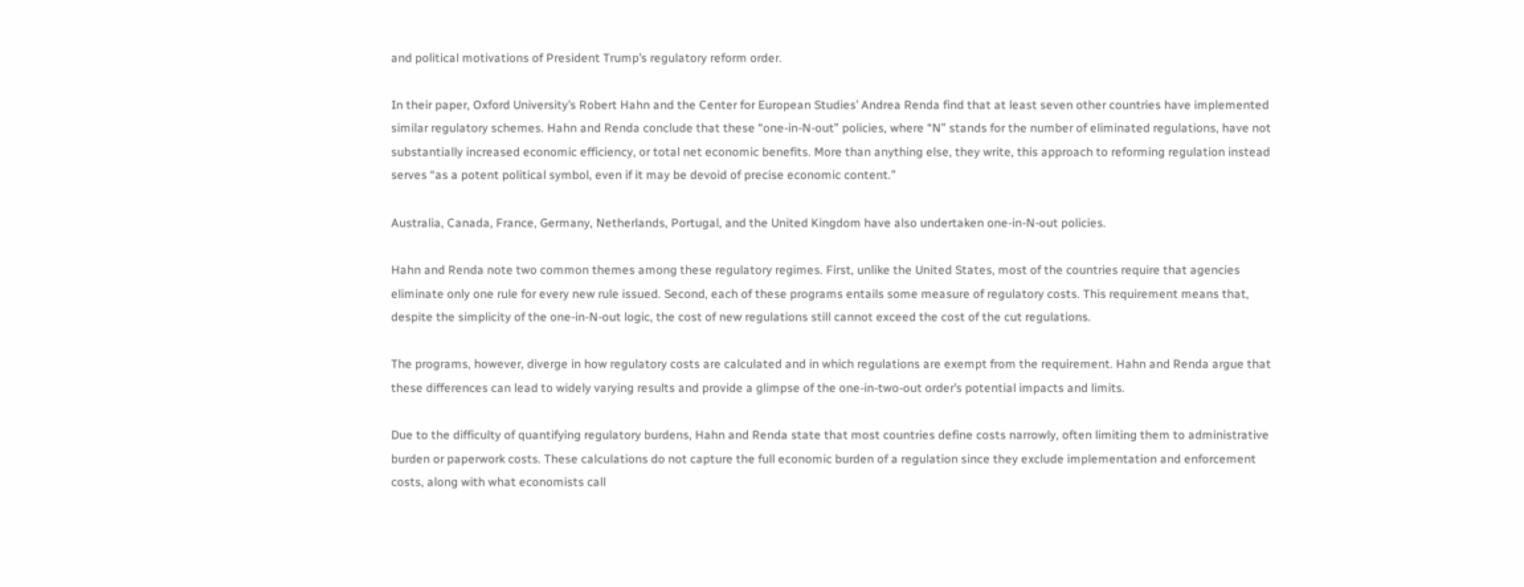and political motivations of President Trump’s regulatory reform order.

In their paper, Oxford University’s Robert Hahn and the Center for European Studies’ Andrea Renda find that at least seven other countries have implemented similar regulatory schemes. Hahn and Renda conclude that these “one-in-N-out” policies, where “N” stands for the number of eliminated regulations, have not substantially increased economic efficiency, or total net economic benefits. More than anything else, they write, this approach to reforming regulation instead serves “as a potent political symbol, even if it may be devoid of precise economic content.”

Australia, Canada, France, Germany, Netherlands, Portugal, and the United Kingdom have also undertaken one-in-N-out policies.

Hahn and Renda note two common themes among these regulatory regimes. First, unlike the United States, most of the countries require that agencies eliminate only one rule for every new rule issued. Second, each of these programs entails some measure of regulatory costs. This requirement means that, despite the simplicity of the one-in-N-out logic, the cost of new regulations still cannot exceed the cost of the cut regulations.

The programs, however, diverge in how regulatory costs are calculated and in which regulations are exempt from the requirement. Hahn and Renda argue that these differences can lead to widely varying results and provide a glimpse of the one-in-two-out order’s potential impacts and limits.

Due to the difficulty of quantifying regulatory burdens, Hahn and Renda state that most countries define costs narrowly, often limiting them to administrative burden or paperwork costs. These calculations do not capture the full economic burden of a regulation since they exclude implementation and enforcement costs, along with what economists call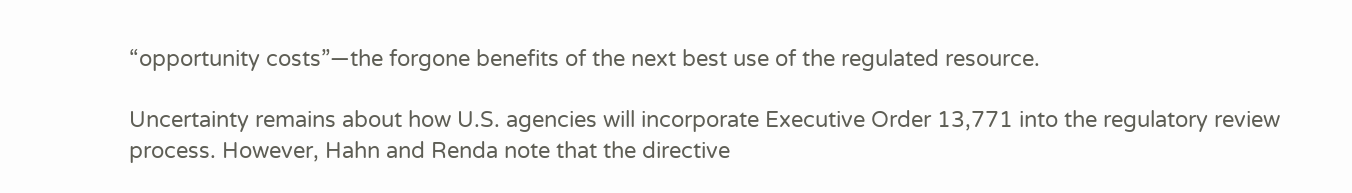“opportunity costs”—the forgone benefits of the next best use of the regulated resource.

Uncertainty remains about how U.S. agencies will incorporate Executive Order 13,771 into the regulatory review process. However, Hahn and Renda note that the directive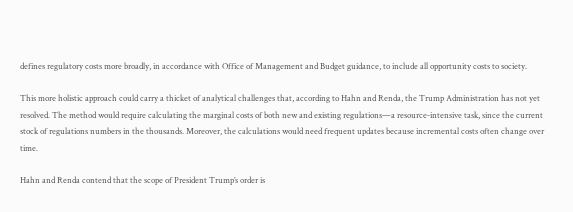defines regulatory costs more broadly, in accordance with Office of Management and Budget guidance, to include all opportunity costs to society.

This more holistic approach could carry a thicket of analytical challenges that, according to Hahn and Renda, the Trump Administration has not yet resolved. The method would require calculating the marginal costs of both new and existing regulations—a resource-intensive task, since the current stock of regulations numbers in the thousands. Moreover, the calculations would need frequent updates because incremental costs often change over time.

Hahn and Renda contend that the scope of President Trump’s order is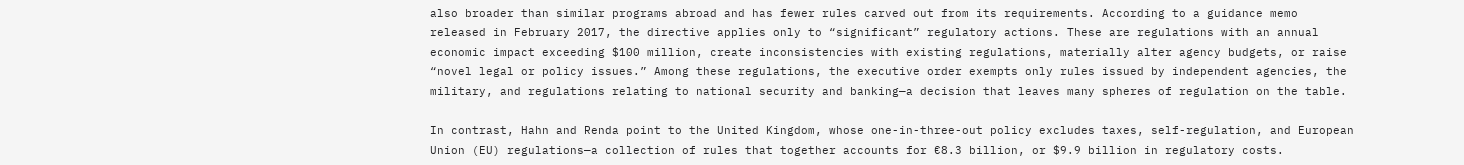also broader than similar programs abroad and has fewer rules carved out from its requirements. According to a guidance memo released in February 2017, the directive applies only to “significant” regulatory actions. These are regulations with an annual economic impact exceeding $100 million, create inconsistencies with existing regulations, materially alter agency budgets, or raise “novel legal or policy issues.” Among these regulations, the executive order exempts only rules issued by independent agencies, the military, and regulations relating to national security and banking—a decision that leaves many spheres of regulation on the table.

In contrast, Hahn and Renda point to the United Kingdom, whose one-in-three-out policy excludes taxes, self-regulation, and European Union (EU) regulations—a collection of rules that together accounts for €8.3 billion, or $9.9 billion in regulatory costs.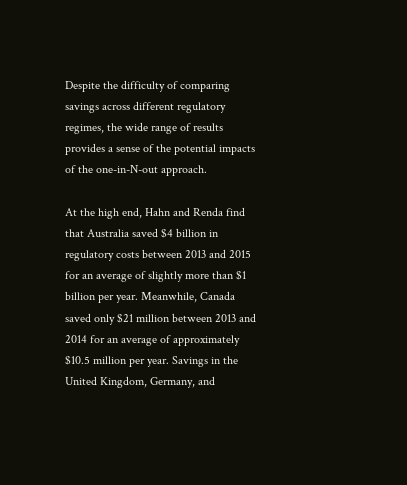Despite the difficulty of comparing savings across different regulatory regimes, the wide range of results provides a sense of the potential impacts of the one-in-N-out approach.

At the high end, Hahn and Renda find that Australia saved $4 billion in regulatory costs between 2013 and 2015 for an average of slightly more than $1 billion per year. Meanwhile, Canada saved only $21 million between 2013 and 2014 for an average of approximately $10.5 million per year. Savings in the United Kingdom, Germany, and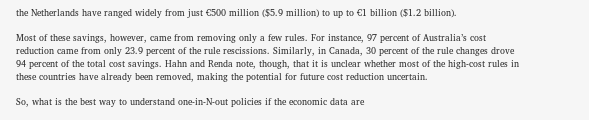the Netherlands have ranged widely from just €500 million ($5.9 million) to up to €1 billion ($1.2 billion).

Most of these savings, however, came from removing only a few rules. For instance, 97 percent of Australia’s cost reduction came from only 23.9 percent of the rule rescissions. Similarly, in Canada, 30 percent of the rule changes drove 94 percent of the total cost savings. Hahn and Renda note, though, that it is unclear whether most of the high-cost rules in these countries have already been removed, making the potential for future cost reduction uncertain.

So, what is the best way to understand one-in-N-out policies if the economic data are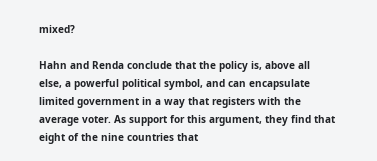mixed?

Hahn and Renda conclude that the policy is, above all else, a powerful political symbol, and can encapsulate limited government in a way that registers with the average voter. As support for this argument, they find that eight of the nine countries that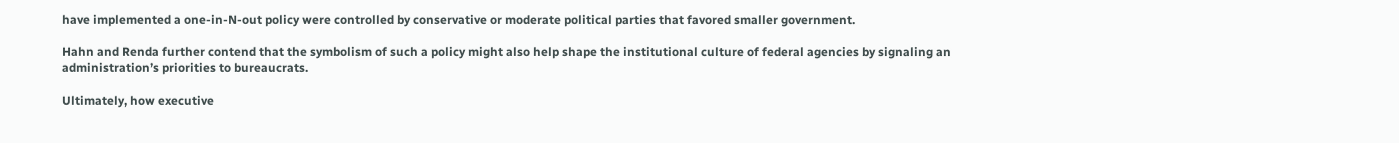have implemented a one-in-N-out policy were controlled by conservative or moderate political parties that favored smaller government.

Hahn and Renda further contend that the symbolism of such a policy might also help shape the institutional culture of federal agencies by signaling an administration’s priorities to bureaucrats.

Ultimately, how executive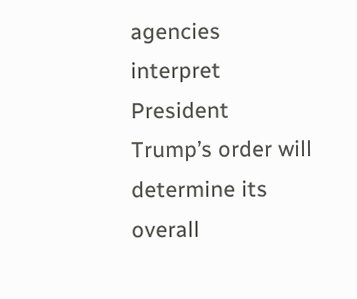agencies interpret President Trump’s order will determine its overall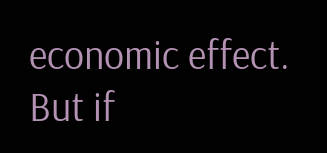economic effect. But if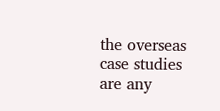the overseas case studies are any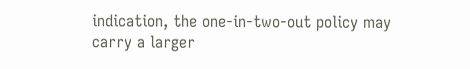indication, the one-in-two-out policy may carry a larger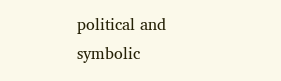political and symbolic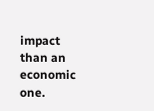impact than an economic one.